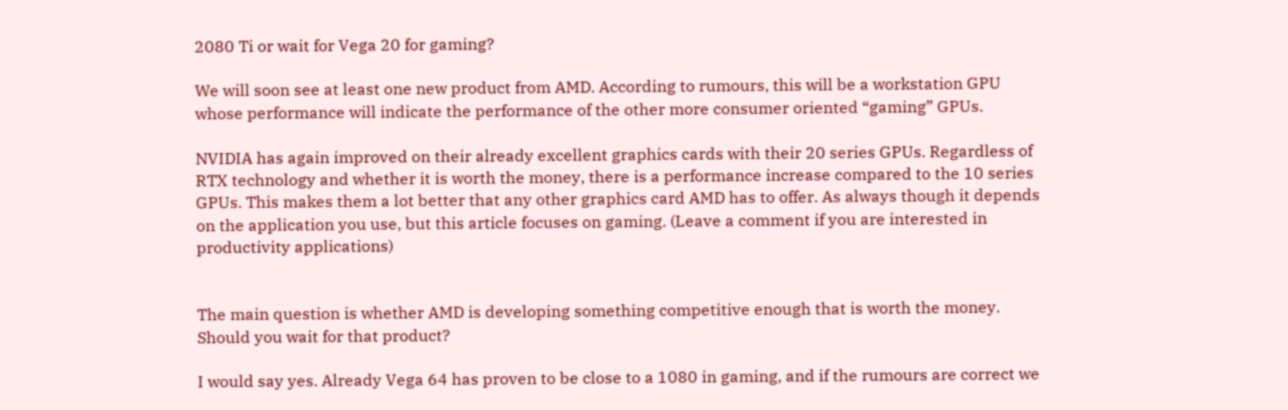2080 Ti or wait for Vega 20 for gaming?

We will soon see at least one new product from AMD. According to rumours, this will be a workstation GPU whose performance will indicate the performance of the other more consumer oriented “gaming” GPUs.

NVIDIA has again improved on their already excellent graphics cards with their 20 series GPUs. Regardless of RTX technology and whether it is worth the money, there is a performance increase compared to the 10 series GPUs. This makes them a lot better that any other graphics card AMD has to offer. As always though it depends on the application you use, but this article focuses on gaming. (Leave a comment if you are interested in productivity applications)


The main question is whether AMD is developing something competitive enough that is worth the money. Should you wait for that product?

I would say yes. Already Vega 64 has proven to be close to a 1080 in gaming, and if the rumours are correct we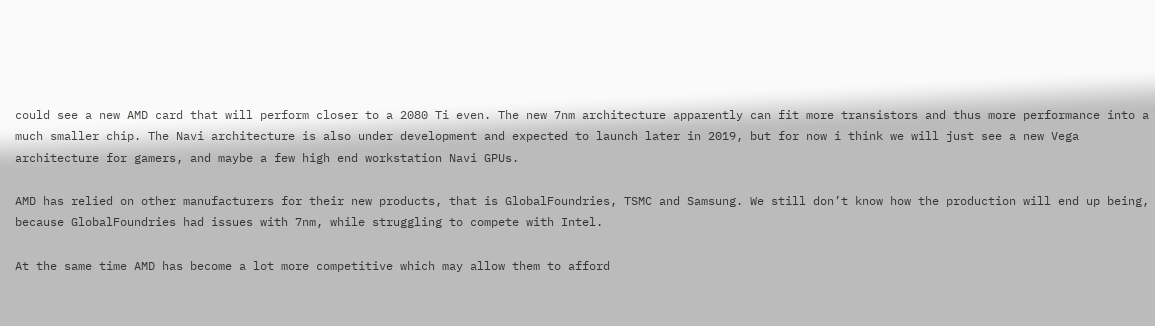could see a new AMD card that will perform closer to a 2080 Ti even. The new 7nm architecture apparently can fit more transistors and thus more performance into a much smaller chip. The Navi architecture is also under development and expected to launch later in 2019, but for now i think we will just see a new Vega architecture for gamers, and maybe a few high end workstation Navi GPUs.

AMD has relied on other manufacturers for their new products, that is GlobalFoundries, TSMC and Samsung. We still don’t know how the production will end up being, because GlobalFoundries had issues with 7nm, while struggling to compete with Intel.

At the same time AMD has become a lot more competitive which may allow them to afford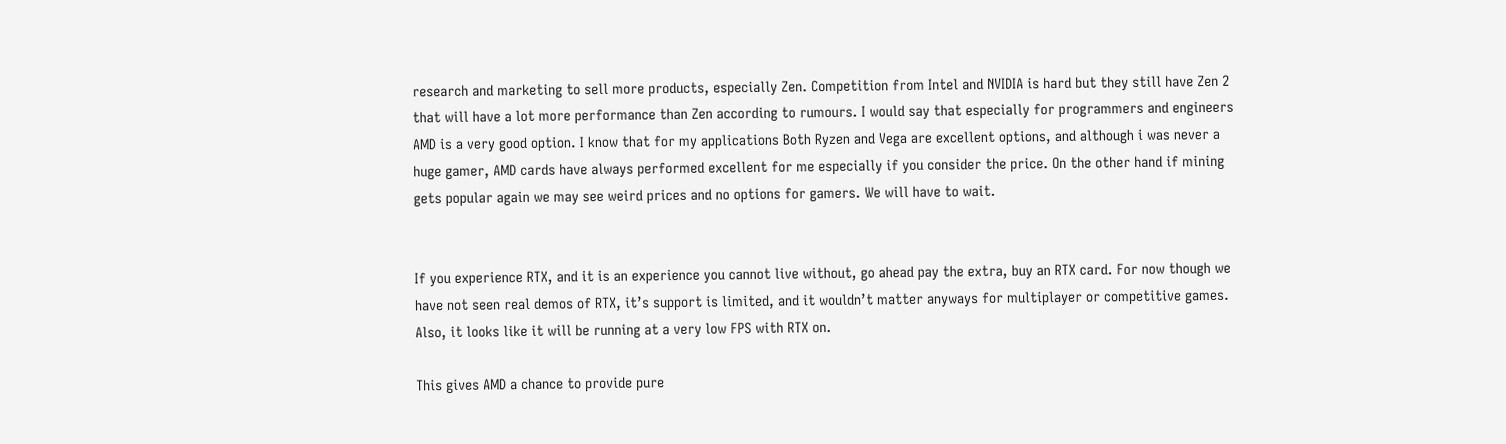research and marketing to sell more products, especially Zen. Competition from Intel and NVIDIA is hard but they still have Zen 2 that will have a lot more performance than Zen according to rumours. I would say that especially for programmers and engineers AMD is a very good option. I know that for my applications Both Ryzen and Vega are excellent options, and although i was never a huge gamer, AMD cards have always performed excellent for me especially if you consider the price. On the other hand if mining gets popular again we may see weird prices and no options for gamers. We will have to wait.


If you experience RTX, and it is an experience you cannot live without, go ahead pay the extra, buy an RTX card. For now though we have not seen real demos of RTX, it’s support is limited, and it wouldn’t matter anyways for multiplayer or competitive games. Also, it looks like it will be running at a very low FPS with RTX on.

This gives AMD a chance to provide pure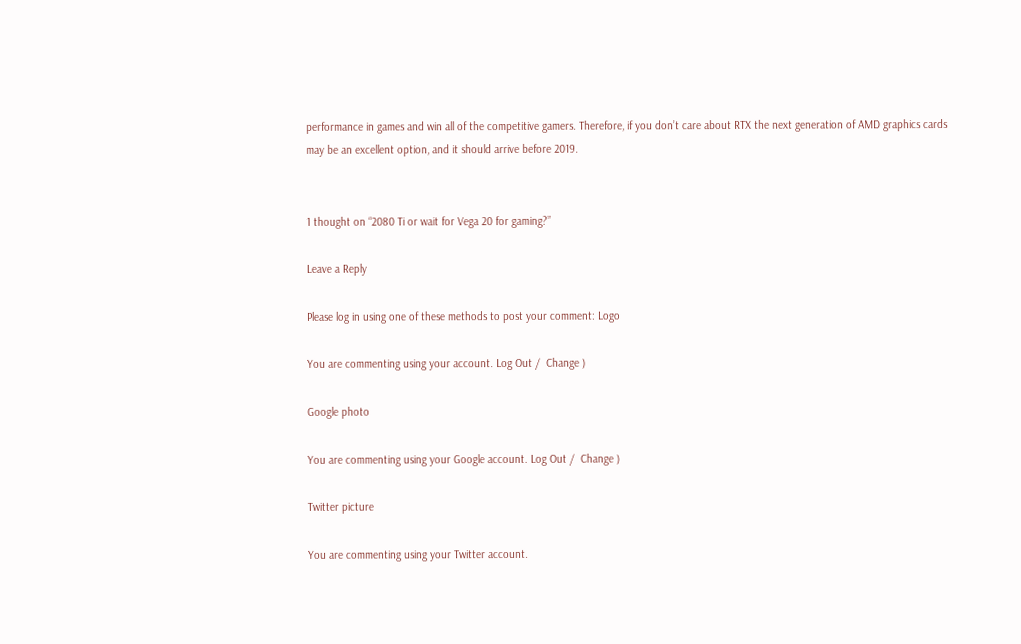performance in games and win all of the competitive gamers. Therefore, if you don’t care about RTX the next generation of AMD graphics cards may be an excellent option, and it should arrive before 2019.


1 thought on “2080 Ti or wait for Vega 20 for gaming?”

Leave a Reply

Please log in using one of these methods to post your comment: Logo

You are commenting using your account. Log Out /  Change )

Google photo

You are commenting using your Google account. Log Out /  Change )

Twitter picture

You are commenting using your Twitter account.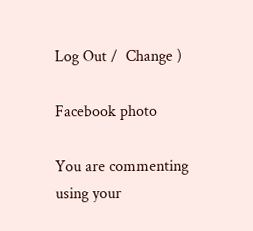Log Out /  Change )

Facebook photo

You are commenting using your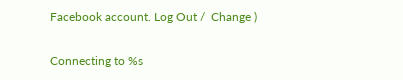Facebook account. Log Out /  Change )

Connecting to %s